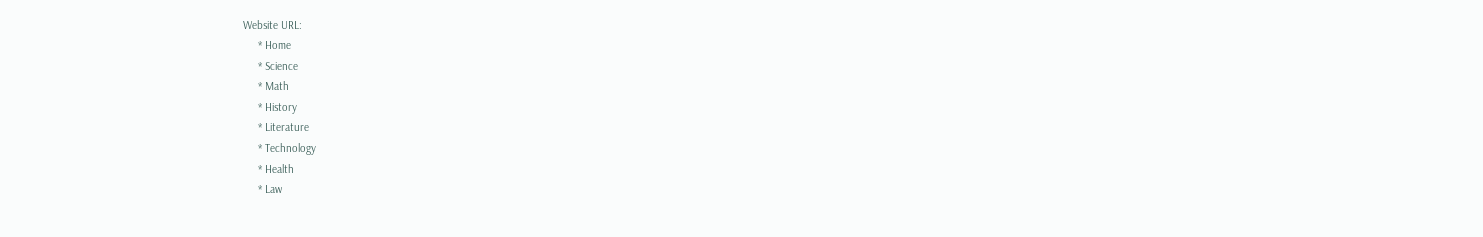Website URL:
     * Home
     * Science
     * Math
     * History
     * Literature
     * Technology
     * Health
     * Law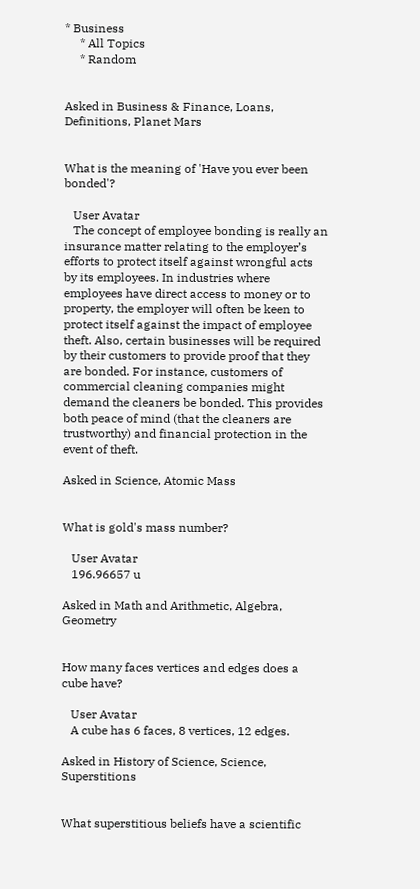* Business
     * All Topics
     * Random


Asked in Business & Finance, Loans, Definitions, Planet Mars


What is the meaning of 'Have you ever been bonded'?

   User Avatar
   The concept of employee bonding is really an insurance matter relating to the employer’s efforts to protect itself against wrongful acts by its employees. In industries where employees have direct access to money or to property, the employer will often be keen to protect itself against the impact of employee theft. Also, certain businesses will be required by their customers to provide proof that they are bonded. For instance, customers of commercial cleaning companies might demand the cleaners be bonded. This provides both peace of mind (that the cleaners are trustworthy) and financial protection in the event of theft.

Asked in Science, Atomic Mass


What is gold's mass number?

   User Avatar
   196.96657 u

Asked in Math and Arithmetic, Algebra, Geometry


How many faces vertices and edges does a cube have?

   User Avatar
   A cube has 6 faces, 8 vertices, 12 edges.

Asked in History of Science, Science, Superstitions


What superstitious beliefs have a scientific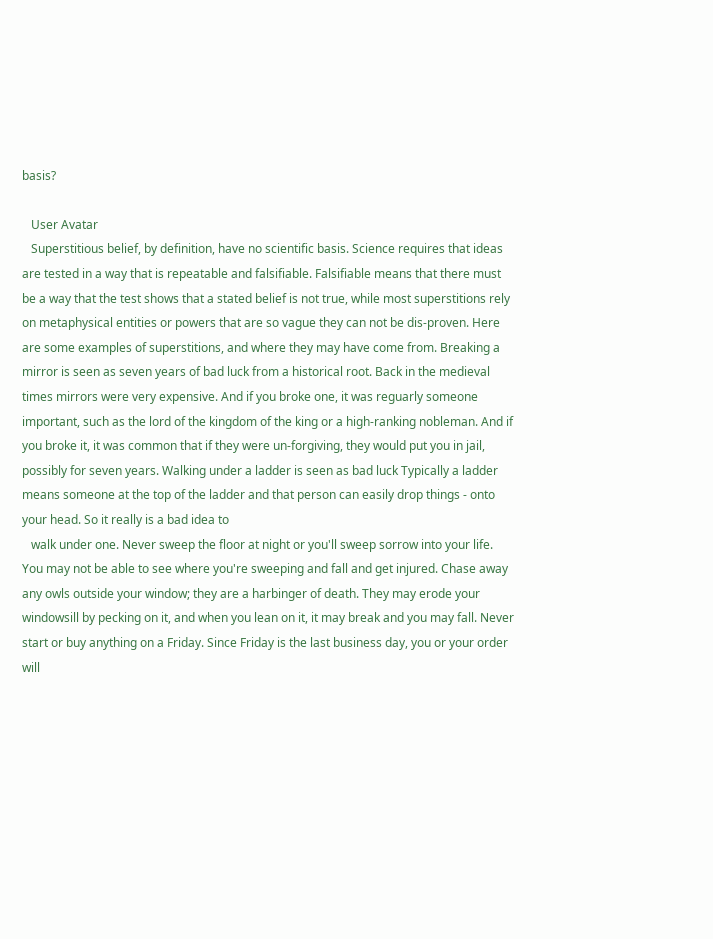basis?

   User Avatar
   Superstitious belief, by definition, have no scientific basis. Science requires that ideas are tested in a way that is repeatable and falsifiable. Falsifiable means that there must be a way that the test shows that a stated belief is not true, while most superstitions rely on metaphysical entities or powers that are so vague they can not be dis-proven. Here are some examples of superstitions, and where they may have come from. Breaking a mirror is seen as seven years of bad luck from a historical root. Back in the medieval times mirrors were very expensive. And if you broke one, it was reguarly someone important, such as the lord of the kingdom of the king or a high-ranking nobleman. And if you broke it, it was common that if they were un-forgiving, they would put you in jail, possibly for seven years. Walking under a ladder is seen as bad luck Typically a ladder means someone at the top of the ladder and that person can easily drop things - onto your head. So it really is a bad idea to
   walk under one. Never sweep the floor at night or you'll sweep sorrow into your life. You may not be able to see where you're sweeping and fall and get injured. Chase away any owls outside your window; they are a harbinger of death. They may erode your windowsill by pecking on it, and when you lean on it, it may break and you may fall. Never start or buy anything on a Friday. Since Friday is the last business day, you or your order will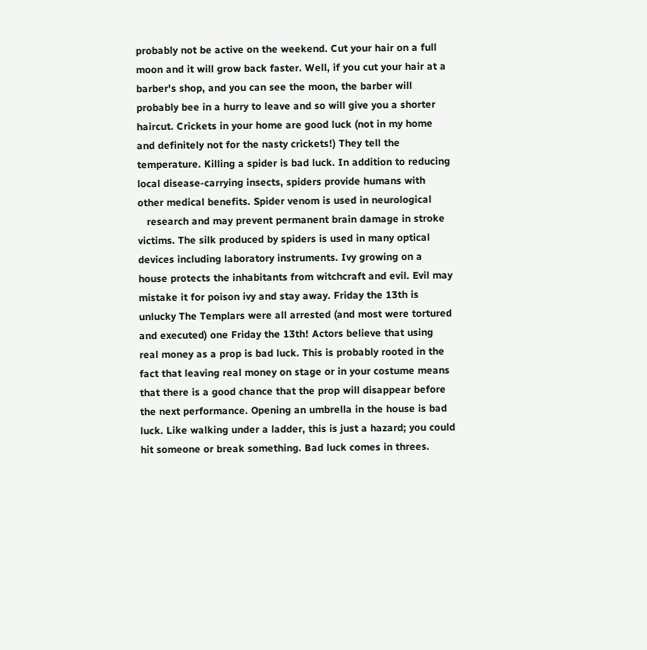probably not be active on the weekend. Cut your hair on a full moon and it will grow back faster. Well, if you cut your hair at a barber's shop, and you can see the moon, the barber will probably bee in a hurry to leave and so will give you a shorter haircut. Crickets in your home are good luck (not in my home and definitely not for the nasty crickets!) They tell the temperature. Killing a spider is bad luck. In addition to reducing local disease-carrying insects, spiders provide humans with other medical benefits. Spider venom is used in neurological
   research and may prevent permanent brain damage in stroke victims. The silk produced by spiders is used in many optical devices including laboratory instruments. Ivy growing on a house protects the inhabitants from witchcraft and evil. Evil may mistake it for poison ivy and stay away. Friday the 13th is unlucky The Templars were all arrested (and most were tortured and executed) one Friday the 13th! Actors believe that using real money as a prop is bad luck. This is probably rooted in the fact that leaving real money on stage or in your costume means that there is a good chance that the prop will disappear before the next performance. Opening an umbrella in the house is bad luck. Like walking under a ladder, this is just a hazard; you could hit someone or break something. Bad luck comes in threes.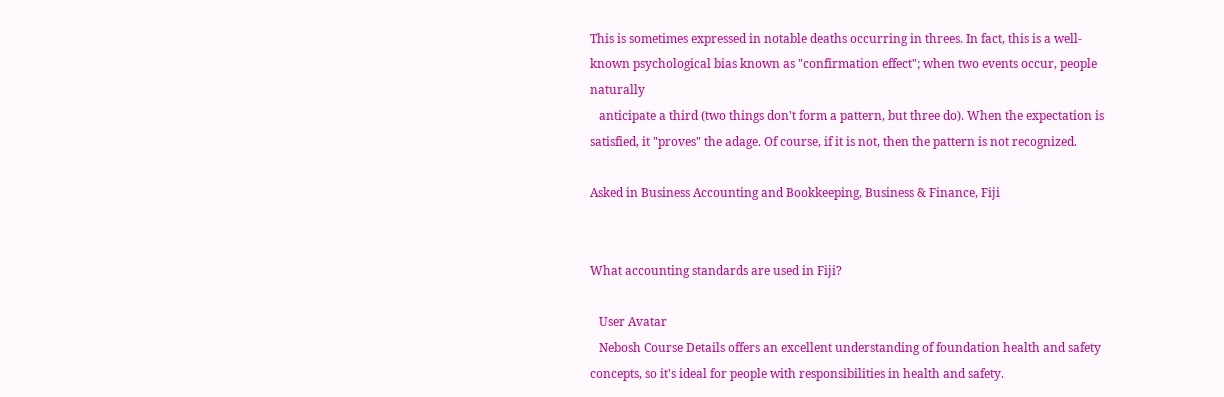This is sometimes expressed in notable deaths occurring in threes. In fact, this is a well-known psychological bias known as "confirmation effect"; when two events occur, people naturally
   anticipate a third (two things don't form a pattern, but three do). When the expectation is satisfied, it "proves" the adage. Of course, if it is not, then the pattern is not recognized.

Asked in Business Accounting and Bookkeeping, Business & Finance, Fiji


What accounting standards are used in Fiji?

   User Avatar
   Nebosh Course Details offers an excellent understanding of foundation health and safety concepts, so it's ideal for people with responsibilities in health and safety.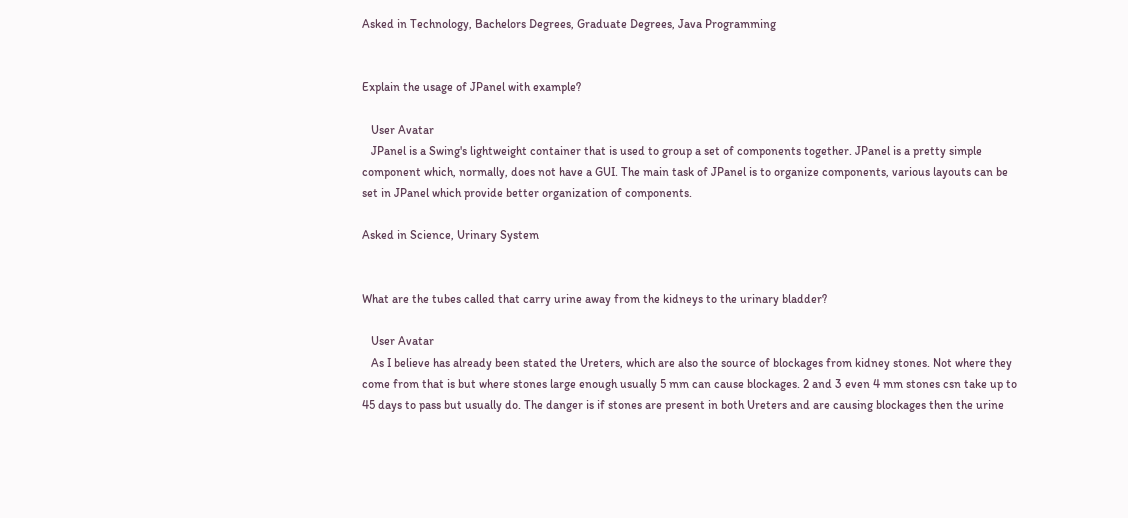Asked in Technology, Bachelors Degrees, Graduate Degrees, Java Programming


Explain the usage of JPanel with example?

   User Avatar
   JPanel is a Swing's lightweight container that is used to group a set of components together. JPanel is a pretty simple component which, normally, does not have a GUI. The main task of JPanel is to organize components, various layouts can be set in JPanel which provide better organization of components.

Asked in Science, Urinary System


What are the tubes called that carry urine away from the kidneys to the urinary bladder?

   User Avatar
   As I believe has already been stated the Ureters, which are also the source of blockages from kidney stones. Not where they come from that is but where stones large enough usually 5 mm can cause blockages. 2 and 3 even 4 mm stones csn take up to 45 days to pass but usually do. The danger is if stones are present in both Ureters and are causing blockages then the urine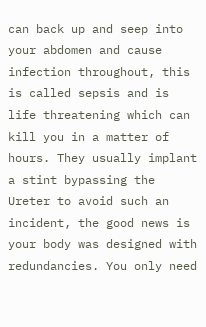can back up and seep into your abdomen and cause infection throughout, this is called sepsis and is life threatening which can kill you in a matter of hours. They usually implant a stint bypassing the Ureter to avoid such an incident, the good news is your body was designed with redundancies. You only need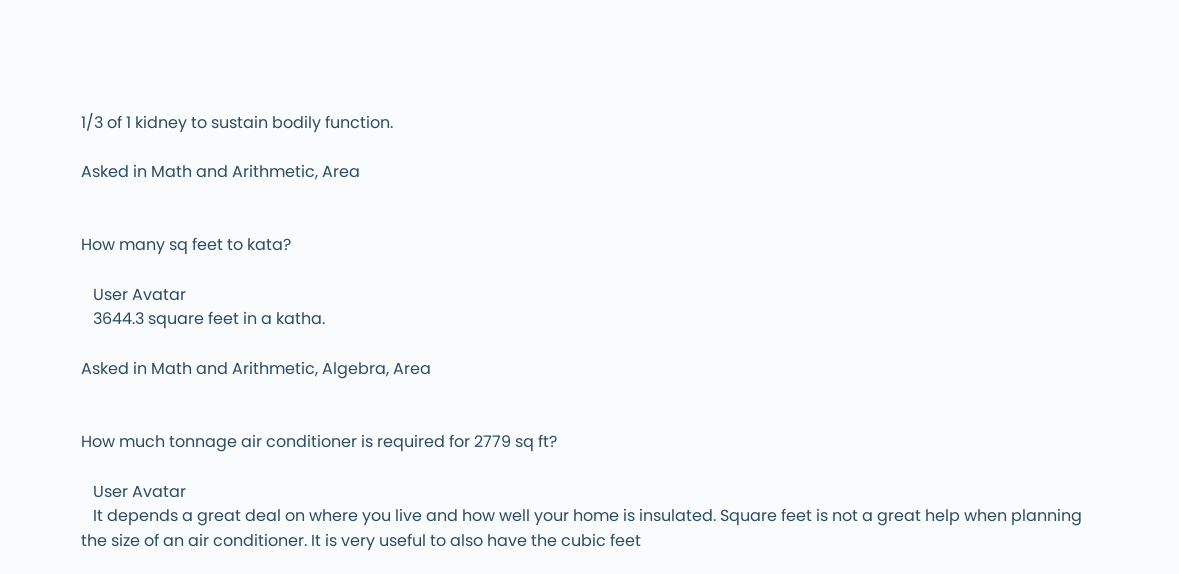1/3 of 1 kidney to sustain bodily function.

Asked in Math and Arithmetic, Area


How many sq feet to kata?

   User Avatar
   3644.3 square feet in a katha.

Asked in Math and Arithmetic, Algebra, Area


How much tonnage air conditioner is required for 2779 sq ft?

   User Avatar
   It depends a great deal on where you live and how well your home is insulated. Square feet is not a great help when planning the size of an air conditioner. It is very useful to also have the cubic feet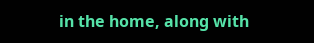in the home, along with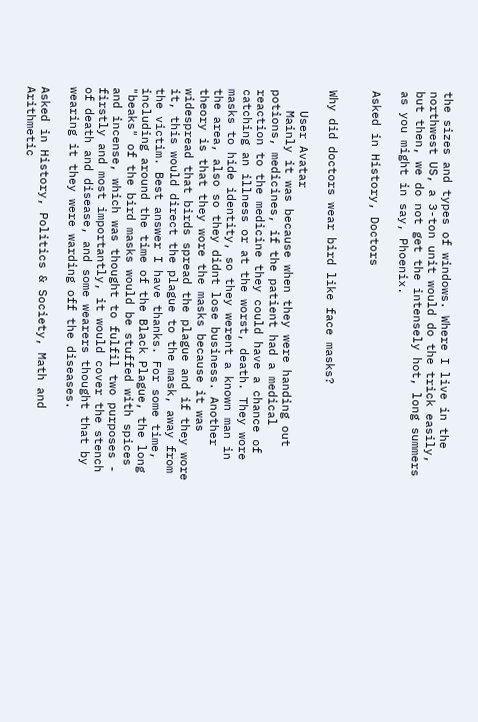the sizes and types of windows. Where I live in the northwest US, a 3-ton unit would do the trick easily, but then, we do not get the intensely hot, long summers as you might in say, Phoenix.

Asked in History, Doctors


Why did doctors wear bird like face masks?

   User Avatar
   Mainly it was because when they were handing out potions, medicines, if the patient had a medical reaction to the medicine they could have a chance of catching an illness or at the worst, death. They wore masks to hide identity, so they werent a known man in the area, also so they didnt lose business. Another theory is that they wore the masks because it was widespread that birds spread the plague and if they wore it, this would direct the plague to the mask, away from the victim. Best answer I have thanks. For some time, including around the time of the Black Plague, the long "beaks" of the bird masks would be stuffed with spices and incense, which was thought to fulfil two purposes - firstly and most importantly, it would cover the stench of death and disease, and some wearers thought that by wearing it they were warding off the diseases.

Asked in History, Politics & Society, Math and Arithmetic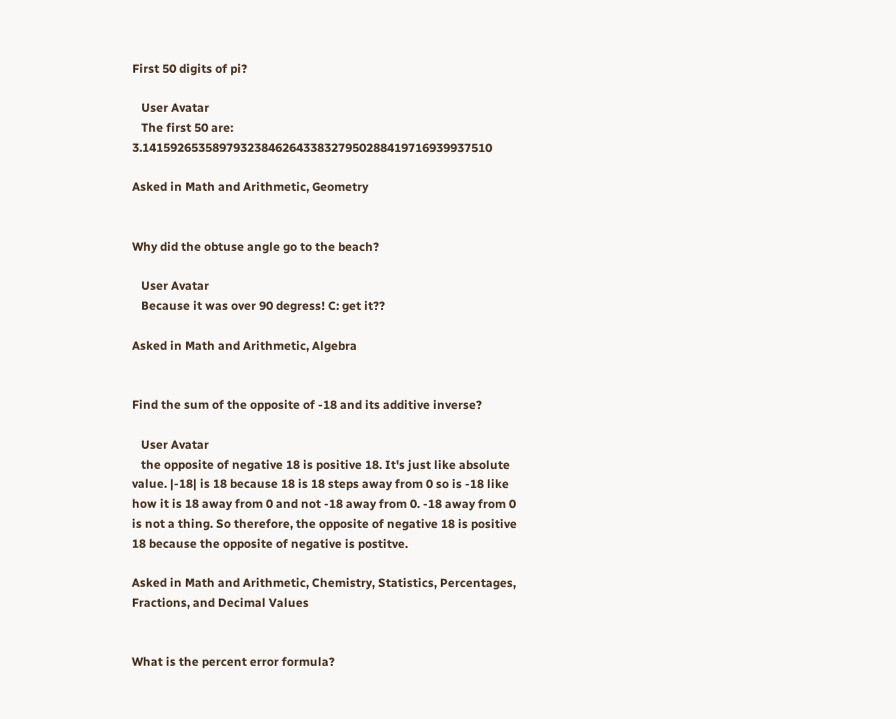First 50 digits of pi?

   User Avatar
   The first 50 are: 3.14159265358979323846264338327950288419716939937510

Asked in Math and Arithmetic, Geometry


Why did the obtuse angle go to the beach?

   User Avatar
   Because it was over 90 degress! C: get it??

Asked in Math and Arithmetic, Algebra


Find the sum of the opposite of -18 and its additive inverse?

   User Avatar
   the opposite of negative 18 is positive 18. It's just like absolute value. |-18| is 18 because 18 is 18 steps away from 0 so is -18 like how it is 18 away from 0 and not -18 away from 0. -18 away from 0 is not a thing. So therefore, the opposite of negative 18 is positive 18 because the opposite of negative is postitve.

Asked in Math and Arithmetic, Chemistry, Statistics, Percentages, Fractions, and Decimal Values


What is the percent error formula?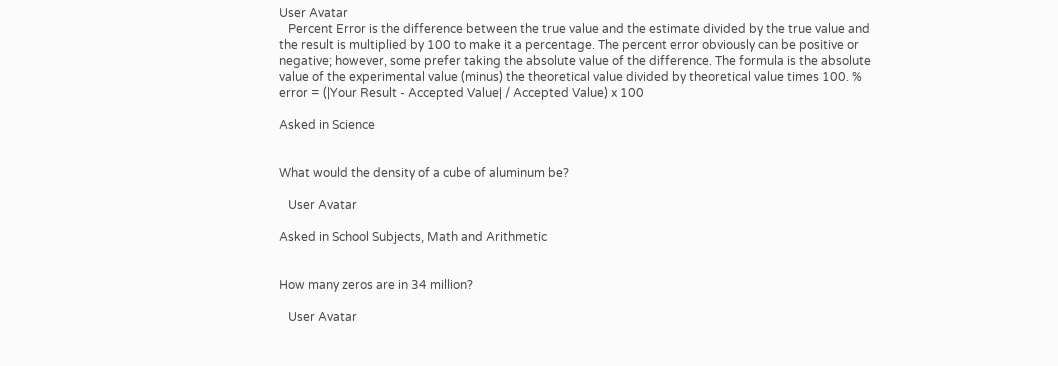User Avatar
   Percent Error is the difference between the true value and the estimate divided by the true value and the result is multiplied by 100 to make it a percentage. The percent error obviously can be positive or negative; however, some prefer taking the absolute value of the difference. The formula is the absolute value of the experimental value (minus) the theoretical value divided by theoretical value times 100. % error = (|Your Result - Accepted Value| / Accepted Value) x 100

Asked in Science


What would the density of a cube of aluminum be?

   User Avatar

Asked in School Subjects, Math and Arithmetic


How many zeros are in 34 million?

   User Avatar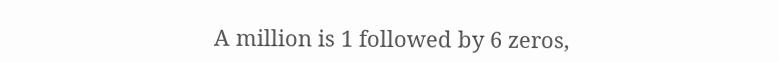A million is 1 followed by 6 zeros,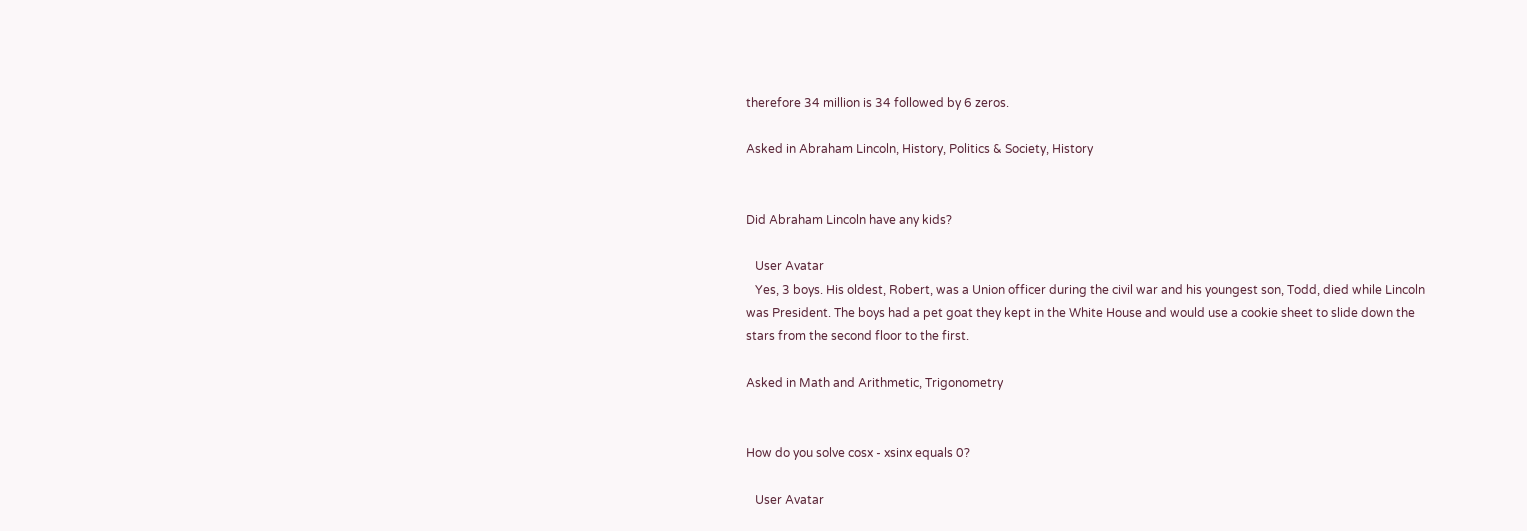therefore 34 million is 34 followed by 6 zeros.

Asked in Abraham Lincoln, History, Politics & Society, History


Did Abraham Lincoln have any kids?

   User Avatar
   Yes, 3 boys. His oldest, Robert, was a Union officer during the civil war and his youngest son, Todd, died while Lincoln was President. The boys had a pet goat they kept in the White House and would use a cookie sheet to slide down the stars from the second floor to the first.

Asked in Math and Arithmetic, Trigonometry


How do you solve cosx - xsinx equals 0?

   User Avatar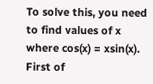To solve this, you need to find values of x where cos(x) = xsin(x). First of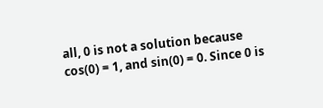all, 0 is not a solution because cos(0) = 1, and sin(0) = 0. Since 0 is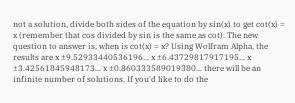not a solution, divide both sides of the equation by sin(x) to get cot(x) = x (remember that cos divided by sin is the same as cot). The new question to answer is, when is cot(x) = x? Using Wolfram Alpha, the results are x ±9.52933440536196... x ±6.43729817917195... x ±3.42561845948173... x ±0.860333589019380... there will be an infinite number of solutions. If you'd like to do the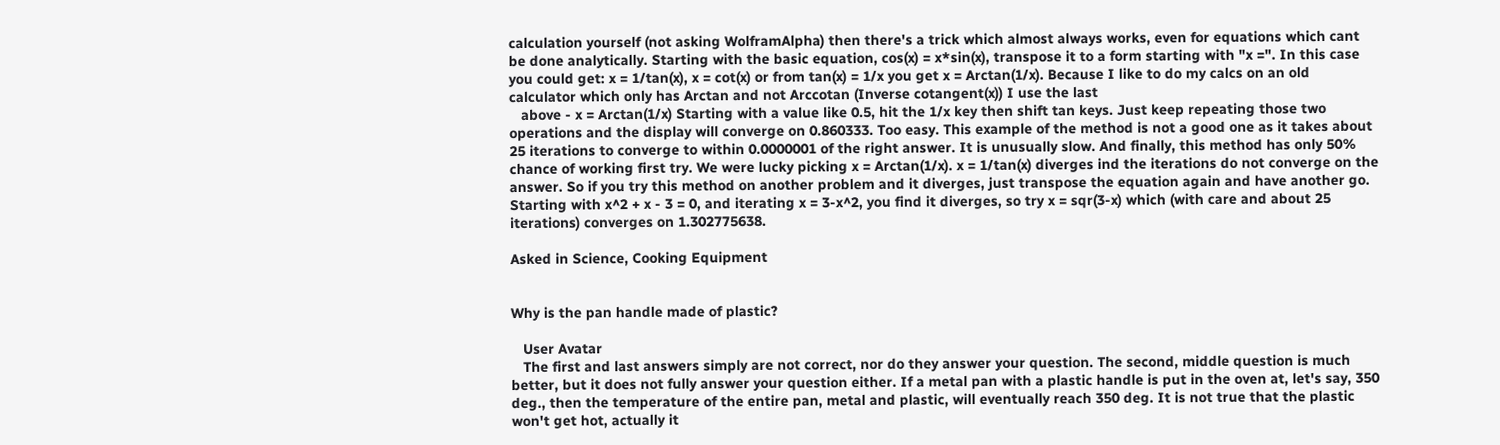calculation yourself (not asking WolframAlpha) then there's a trick which almost always works, even for equations which cant be done analytically. Starting with the basic equation, cos(x) = x*sin(x), transpose it to a form starting with "x =". In this case you could get: x = 1/tan(x), x = cot(x) or from tan(x) = 1/x you get x = Arctan(1/x). Because I like to do my calcs on an old calculator which only has Arctan and not Arccotan (Inverse cotangent(x)) I use the last
   above - x = Arctan(1/x) Starting with a value like 0.5, hit the 1/x key then shift tan keys. Just keep repeating those two operations and the display will converge on 0.860333. Too easy. This example of the method is not a good one as it takes about 25 iterations to converge to within 0.0000001 of the right answer. It is unusually slow. And finally, this method has only 50% chance of working first try. We were lucky picking x = Arctan(1/x). x = 1/tan(x) diverges ind the iterations do not converge on the answer. So if you try this method on another problem and it diverges, just transpose the equation again and have another go. Starting with x^2 + x - 3 = 0, and iterating x = 3-x^2, you find it diverges, so try x = sqr(3-x) which (with care and about 25 iterations) converges on 1.302775638.

Asked in Science, Cooking Equipment


Why is the pan handle made of plastic?

   User Avatar
   The first and last answers simply are not correct, nor do they answer your question. The second, middle question is much better, but it does not fully answer your question either. If a metal pan with a plastic handle is put in the oven at, let's say, 350 deg., then the temperature of the entire pan, metal and plastic, will eventually reach 350 deg. It is not true that the plastic won't get hot, actually it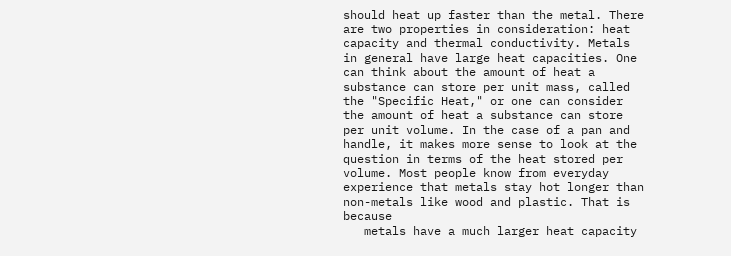should heat up faster than the metal. There are two properties in consideration: heat capacity and thermal conductivity. Metals in general have large heat capacities. One can think about the amount of heat a substance can store per unit mass, called the "Specific Heat," or one can consider the amount of heat a substance can store per unit volume. In the case of a pan and handle, it makes more sense to look at the question in terms of the heat stored per volume. Most people know from everyday experience that metals stay hot longer than non-metals like wood and plastic. That is because
   metals have a much larger heat capacity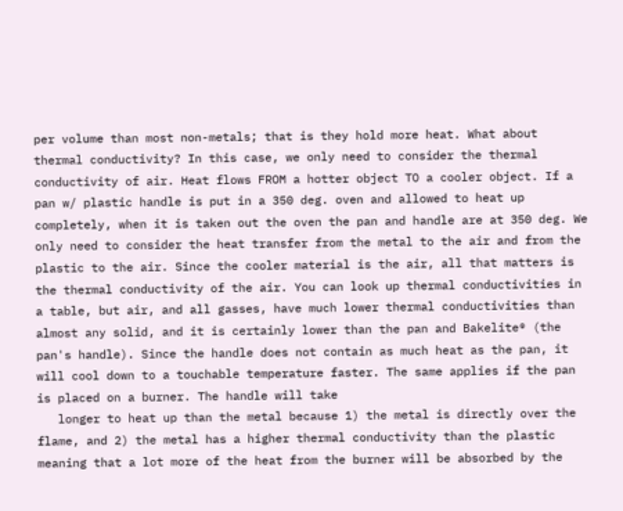per volume than most non-metals; that is they hold more heat. What about thermal conductivity? In this case, we only need to consider the thermal conductivity of air. Heat flows FROM a hotter object TO a cooler object. If a pan w/ plastic handle is put in a 350 deg. oven and allowed to heat up completely, when it is taken out the oven the pan and handle are at 350 deg. We only need to consider the heat transfer from the metal to the air and from the plastic to the air. Since the cooler material is the air, all that matters is the thermal conductivity of the air. You can look up thermal conductivities in a table, but air, and all gasses, have much lower thermal conductivities than almost any solid, and it is certainly lower than the pan and Bakelite® (the pan's handle). Since the handle does not contain as much heat as the pan, it will cool down to a touchable temperature faster. The same applies if the pan is placed on a burner. The handle will take
   longer to heat up than the metal because 1) the metal is directly over the flame, and 2) the metal has a higher thermal conductivity than the plastic meaning that a lot more of the heat from the burner will be absorbed by the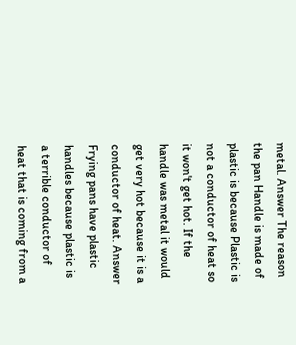metal. Answer The reason the pan Handle is made of plastic is because Plastic is not a conductor of heat so it won't get hot. If the handle was metal it would get very hot because it is a conductor of heat. Answer Frying pans have plastic handles because plastic is a terrible conductor of heat that is coming from a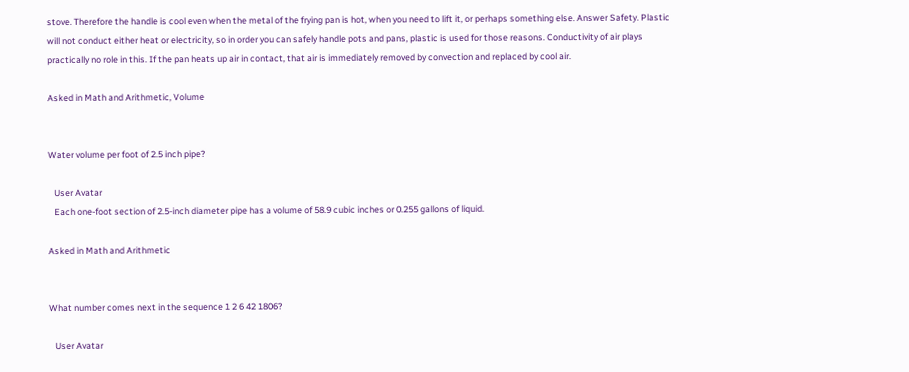stove. Therefore the handle is cool even when the metal of the frying pan is hot, when you need to lift it, or perhaps something else. Answer Safety. Plastic will not conduct either heat or electricity, so in order you can safely handle pots and pans, plastic is used for those reasons. Conductivity of air plays practically no role in this. If the pan heats up air in contact, that air is immediately removed by convection and replaced by cool air.

Asked in Math and Arithmetic, Volume


Water volume per foot of 2.5 inch pipe?

   User Avatar
   Each one-foot section of 2.5-inch diameter pipe has a volume of 58.9 cubic inches or 0.255 gallons of liquid.

Asked in Math and Arithmetic


What number comes next in the sequence 1 2 6 42 1806?

   User Avatar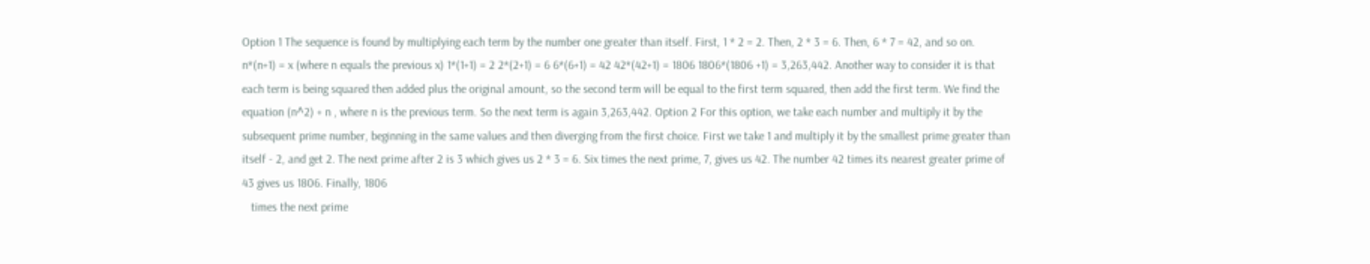Option 1 The sequence is found by multiplying each term by the number one greater than itself. First, 1 * 2 = 2. Then, 2 * 3 = 6. Then, 6 * 7 = 42, and so on. n*(n+1) = x (where n equals the previous x) 1*(1+1) = 2 2*(2+1) = 6 6*(6+1) = 42 42*(42+1) = 1806 1806*(1806 +1) = 3,263,442. Another way to consider it is that each term is being squared then added plus the original amount, so the second term will be equal to the first term squared, then add the first term. We find the equation (n^2) + n , where n is the previous term. So the next term is again 3,263,442. Option 2 For this option, we take each number and multiply it by the subsequent prime number, beginning in the same values and then diverging from the first choice. First we take 1 and multiply it by the smallest prime greater than itself - 2, and get 2. The next prime after 2 is 3 which gives us 2 * 3 = 6. Six times the next prime, 7, gives us 42. The number 42 times its nearest greater prime of 43 gives us 1806. Finally, 1806
   times the next prime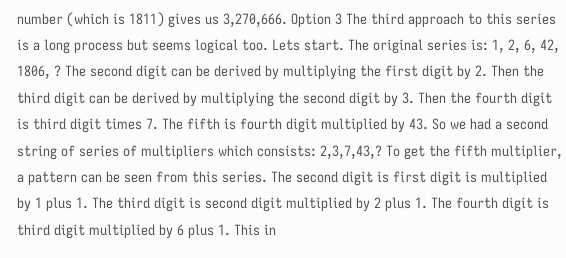number (which is 1811) gives us 3,270,666. Option 3 The third approach to this series is a long process but seems logical too. Lets start. The original series is: 1, 2, 6, 42, 1806, ? The second digit can be derived by multiplying the first digit by 2. Then the third digit can be derived by multiplying the second digit by 3. Then the fourth digit is third digit times 7. The fifth is fourth digit multiplied by 43. So we had a second string of series of multipliers which consists: 2,3,7,43,? To get the fifth multiplier, a pattern can be seen from this series. The second digit is first digit is multiplied by 1 plus 1. The third digit is second digit multiplied by 2 plus 1. The fourth digit is third digit multiplied by 6 plus 1. This in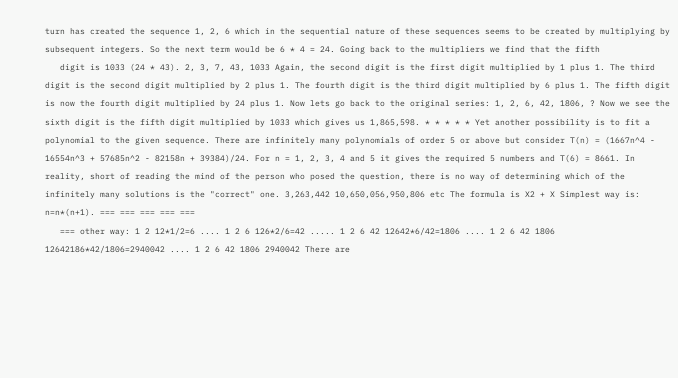turn has created the sequence 1, 2, 6 which in the sequential nature of these sequences seems to be created by multiplying by subsequent integers. So the next term would be 6 * 4 = 24. Going back to the multipliers we find that the fifth
   digit is 1033 (24 * 43). 2, 3, 7, 43, 1033 Again, the second digit is the first digit multiplied by 1 plus 1. The third digit is the second digit multiplied by 2 plus 1. The fourth digit is the third digit multiplied by 6 plus 1. The fifth digit is now the fourth digit multiplied by 24 plus 1. Now lets go back to the original series: 1, 2, 6, 42, 1806, ? Now we see the sixth digit is the fifth digit multiplied by 1033 which gives us 1,865,598. * * * * * Yet another possibility is to fit a polynomial to the given sequence. There are infinitely many polynomials of order 5 or above but consider T(n) = (1667n^4 - 16554n^3 + 57685n^2 - 82158n + 39384)/24. For n = 1, 2, 3, 4 and 5 it gives the required 5 numbers and T(6) = 8661. In reality, short of reading the mind of the person who posed the question, there is no way of determining which of the infinitely many solutions is the "correct" one. 3,263,442 10,650,056,950,806 etc The formula is X2 + X Simplest way is: n=n*(n+1). === === === === ===
   === other way: 1 2 12*1/2=6 .... 1 2 6 126*2/6=42 ..... 1 2 6 42 12642*6/42=1806 .... 1 2 6 42 1806 12642186*42/1806=2940042 .... 1 2 6 42 1806 2940042 There are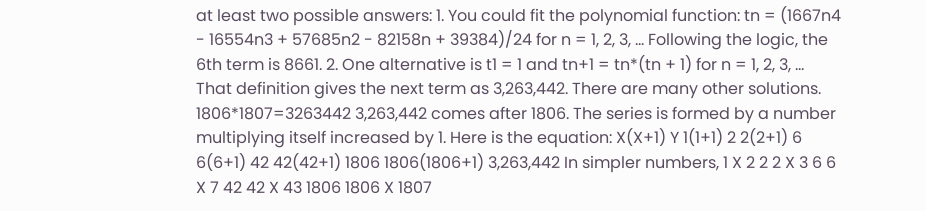at least two possible answers: 1. You could fit the polynomial function: tn = (1667n4 - 16554n3 + 57685n2 - 82158n + 39384)/24 for n = 1, 2, 3, ... Following the logic, the 6th term is 8661. 2. One alternative is t1 = 1 and tn+1 = tn*(tn + 1) for n = 1, 2, 3, ... That definition gives the next term as 3,263,442. There are many other solutions. 1806*1807=3263442 3,263,442 comes after 1806. The series is formed by a number multiplying itself increased by 1. Here is the equation: X(X+1) Y 1(1+1) 2 2(2+1) 6 6(6+1) 42 42(42+1) 1806 1806(1806+1) 3,263,442 In simpler numbers, 1 X 2 2 2 X 3 6 6 X 7 42 42 X 43 1806 1806 X 1807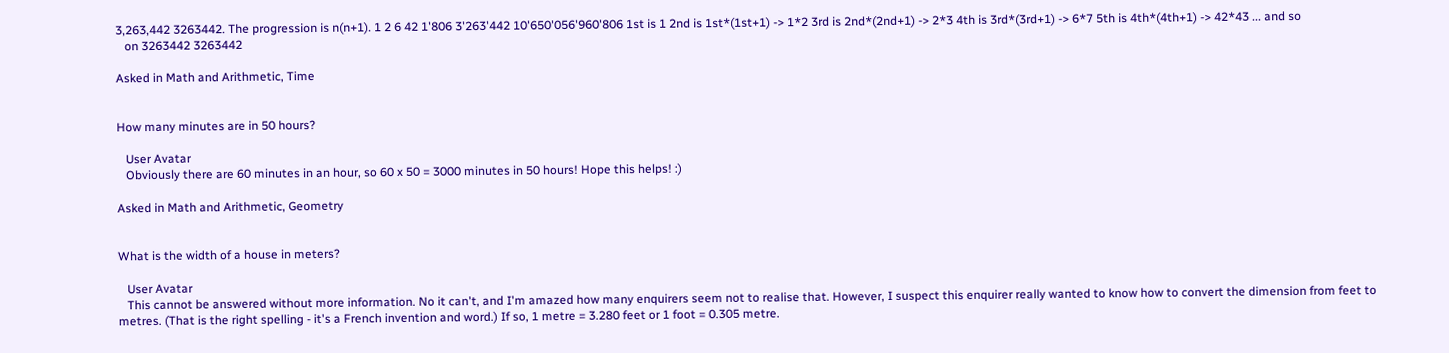3,263,442 3263442. The progression is n(n+1). 1 2 6 42 1'806 3'263'442 10'650'056'960'806 1st is 1 2nd is 1st*(1st+1) -> 1*2 3rd is 2nd*(2nd+1) -> 2*3 4th is 3rd*(3rd+1) -> 6*7 5th is 4th*(4th+1) -> 42*43 ... and so
   on 3263442 3263442

Asked in Math and Arithmetic, Time


How many minutes are in 50 hours?

   User Avatar
   Obviously there are 60 minutes in an hour, so 60 x 50 = 3000 minutes in 50 hours! Hope this helps! :)

Asked in Math and Arithmetic, Geometry


What is the width of a house in meters?

   User Avatar
   This cannot be answered without more information. No it can't, and I'm amazed how many enquirers seem not to realise that. However, I suspect this enquirer really wanted to know how to convert the dimension from feet to metres. (That is the right spelling - it's a French invention and word.) If so, 1 metre = 3.280 feet or 1 foot = 0.305 metre.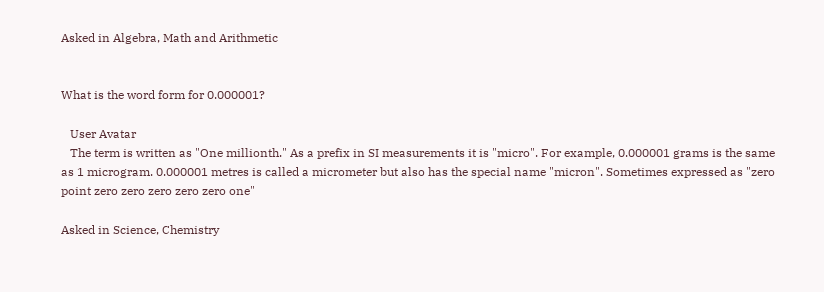Asked in Algebra, Math and Arithmetic


What is the word form for 0.000001?

   User Avatar
   The term is written as "One millionth." As a prefix in SI measurements it is "micro". For example, 0.000001 grams is the same as 1 microgram. 0.000001 metres is called a micrometer but also has the special name "micron". Sometimes expressed as "zero point zero zero zero zero zero one"

Asked in Science, Chemistry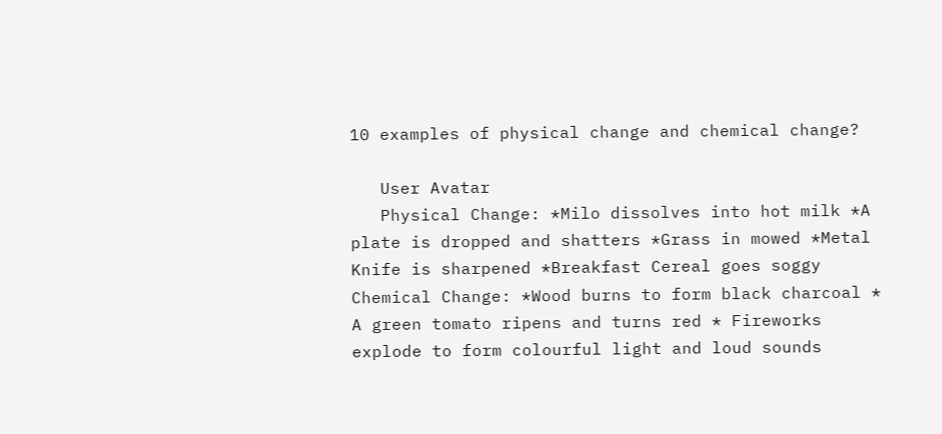10 examples of physical change and chemical change?

   User Avatar
   Physical Change: *Milo dissolves into hot milk *A plate is dropped and shatters *Grass in mowed *Metal Knife is sharpened *Breakfast Cereal goes soggy Chemical Change: *Wood burns to form black charcoal * A green tomato ripens and turns red * Fireworks explode to form colourful light and loud sounds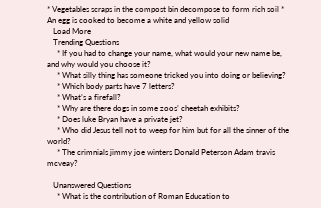* Vegetables scraps in the compost bin decompose to form rich soil * An egg is cooked to become a white and yellow solid
   Load More
   Trending Questions
     * If you had to change your name, what would your new name be, and why would you choose it?
     * What silly thing has someone tricked you into doing or believing?
     * Which body parts have 7 letters?
     * What’s a firefall?
     * Why are there dogs in some zoos’ cheetah exhibits?
     * Does luke Bryan have a private jet?
     * Who did Jesus tell not to weep for him but for all the sinner of the world?
     * The crimnials jimmy joe winters Donald Peterson Adam travis mcveay?

   Unanswered Questions
     * What is the contribution of Roman Education to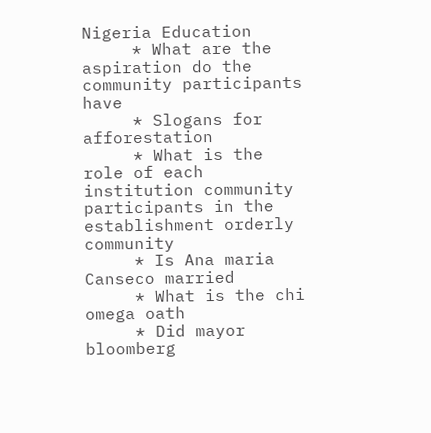Nigeria Education
     * What are the aspiration do the community participants have
     * Slogans for afforestation
     * What is the role of each institution community participants in the establishment orderly community
     * Is Ana maria Canseco married
     * What is the chi omega oath
     * Did mayor bloomberg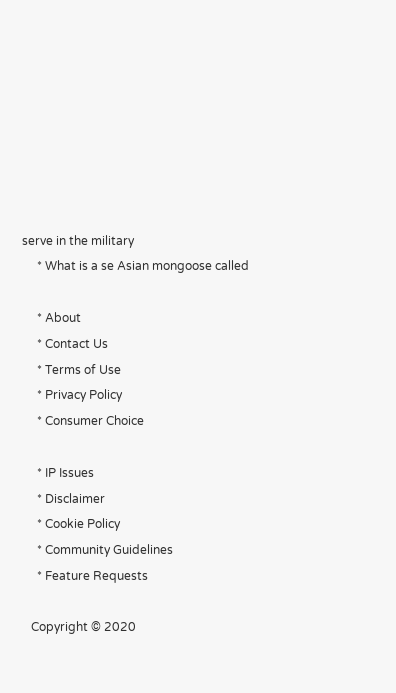serve in the military
     * What is a se Asian mongoose called

     * About
     * Contact Us
     * Terms of Use
     * Privacy Policy
     * Consumer Choice

     * IP Issues
     * Disclaimer
     * Cookie Policy
     * Community Guidelines
     * Feature Requests

   Copyright © 2020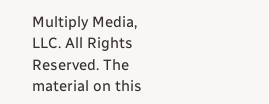Multiply Media, LLC. All Rights Reserved. The material on this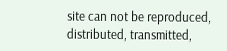site can not be reproduced, distributed, transmitted,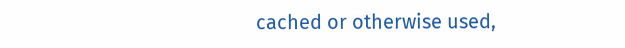cached or otherwise used,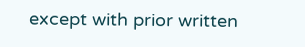except with prior written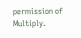permission of Multiply.